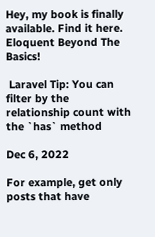Hey, my book is finally available. Find it here.  Eloquent Beyond The Basics!

 Laravel Tip: You can filter by the relationship count with the `has` method

Dec 6, 2022

For example, get only posts that have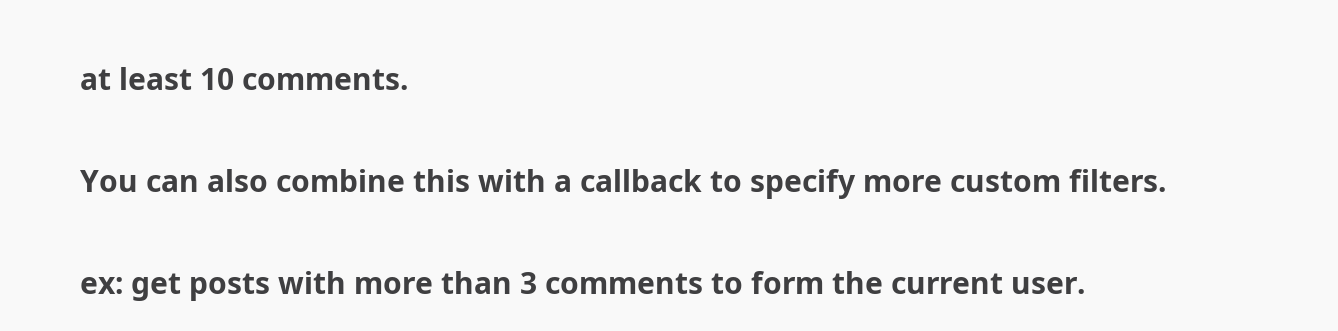at least 10 comments.

You can also combine this with a callback to specify more custom filters.

ex: get posts with more than 3 comments to form the current user.